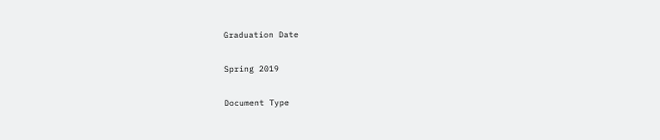Graduation Date

Spring 2019

Document Type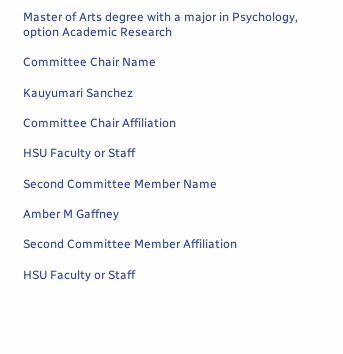Master of Arts degree with a major in Psychology, option Academic Research

Committee Chair Name

Kauyumari Sanchez

Committee Chair Affiliation

HSU Faculty or Staff

Second Committee Member Name

Amber M Gaffney

Second Committee Member Affiliation

HSU Faculty or Staff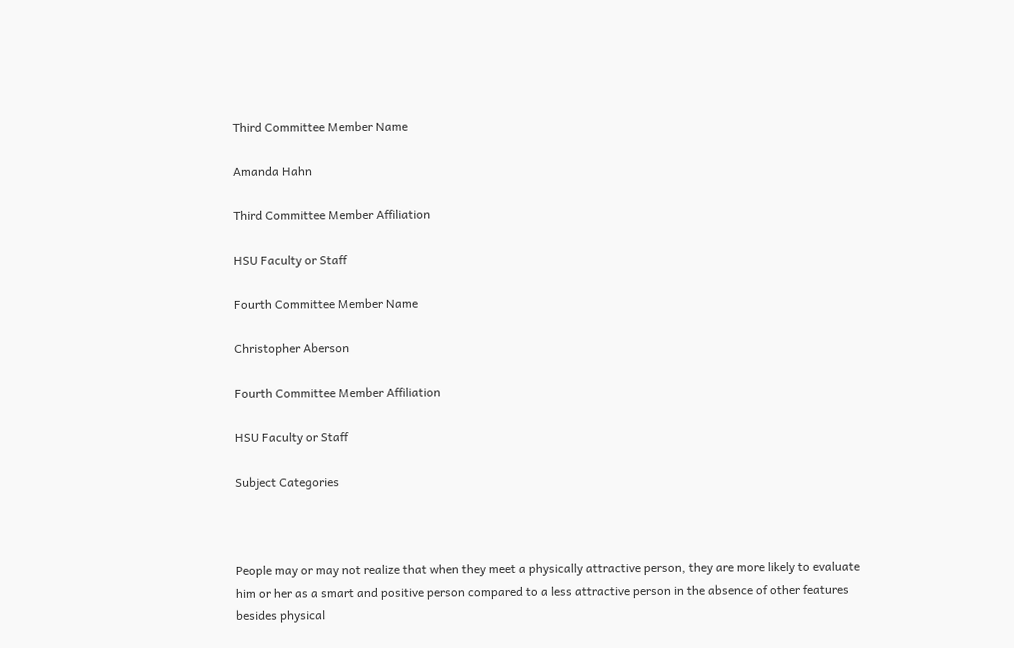Third Committee Member Name

Amanda Hahn

Third Committee Member Affiliation

HSU Faculty or Staff

Fourth Committee Member Name

Christopher Aberson

Fourth Committee Member Affiliation

HSU Faculty or Staff

Subject Categories



People may or may not realize that when they meet a physically attractive person, they are more likely to evaluate him or her as a smart and positive person compared to a less attractive person in the absence of other features besides physical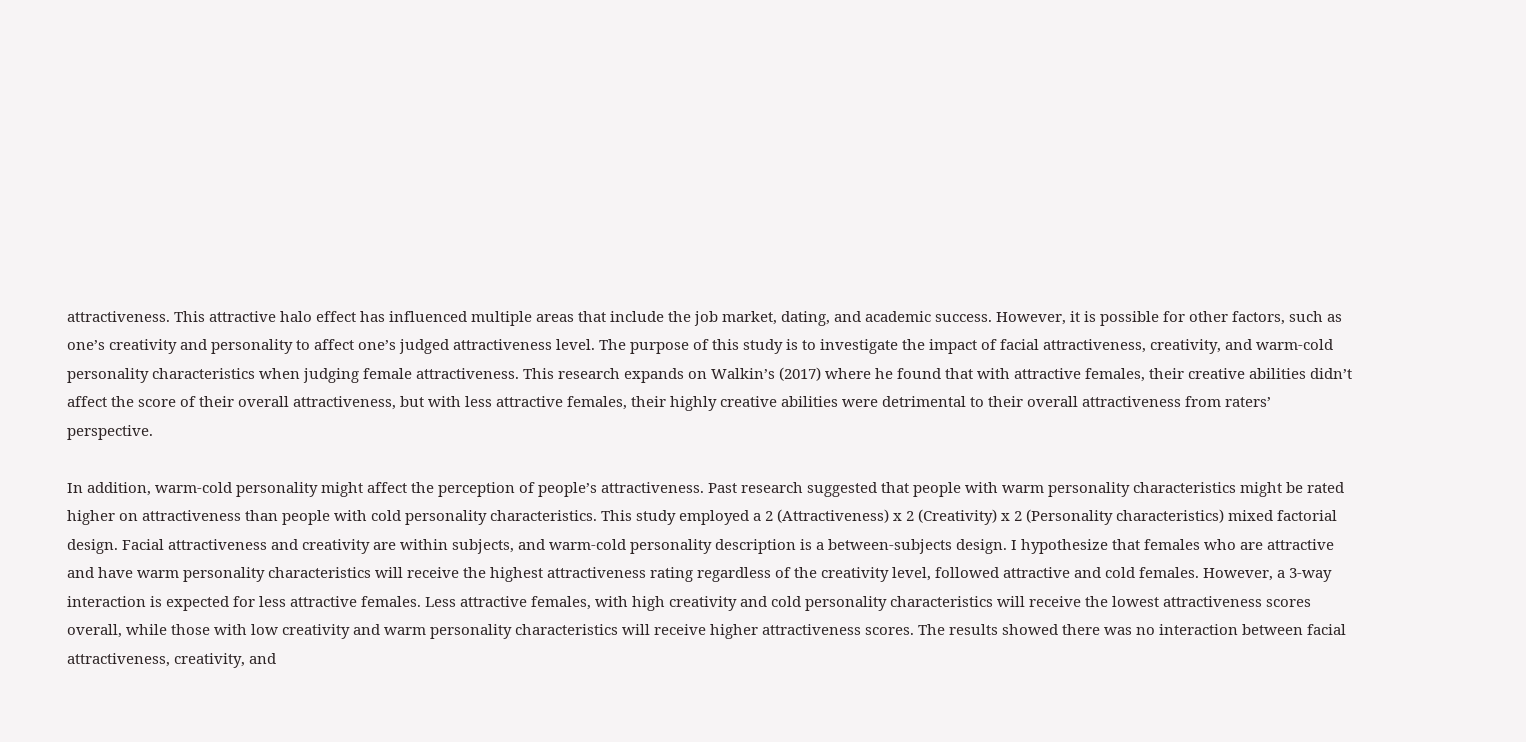attractiveness. This attractive halo effect has influenced multiple areas that include the job market, dating, and academic success. However, it is possible for other factors, such as one’s creativity and personality to affect one’s judged attractiveness level. The purpose of this study is to investigate the impact of facial attractiveness, creativity, and warm-cold personality characteristics when judging female attractiveness. This research expands on Walkin’s (2017) where he found that with attractive females, their creative abilities didn’t affect the score of their overall attractiveness, but with less attractive females, their highly creative abilities were detrimental to their overall attractiveness from raters’ perspective.

In addition, warm-cold personality might affect the perception of people’s attractiveness. Past research suggested that people with warm personality characteristics might be rated higher on attractiveness than people with cold personality characteristics. This study employed a 2 (Attractiveness) x 2 (Creativity) x 2 (Personality characteristics) mixed factorial design. Facial attractiveness and creativity are within subjects, and warm-cold personality description is a between-subjects design. I hypothesize that females who are attractive and have warm personality characteristics will receive the highest attractiveness rating regardless of the creativity level, followed attractive and cold females. However, a 3-way interaction is expected for less attractive females. Less attractive females, with high creativity and cold personality characteristics will receive the lowest attractiveness scores overall, while those with low creativity and warm personality characteristics will receive higher attractiveness scores. The results showed there was no interaction between facial attractiveness, creativity, and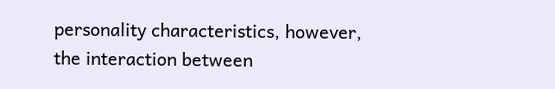personality characteristics, however, the interaction between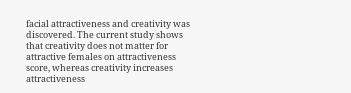facial attractiveness and creativity was discovered. The current study shows that creativity does not matter for attractive females on attractiveness score, whereas creativity increases attractiveness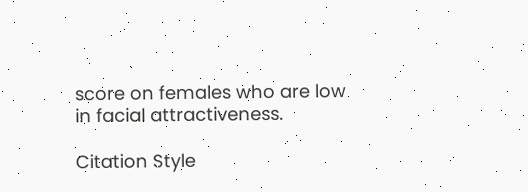score on females who are low in facial attractiveness.

Citation Style